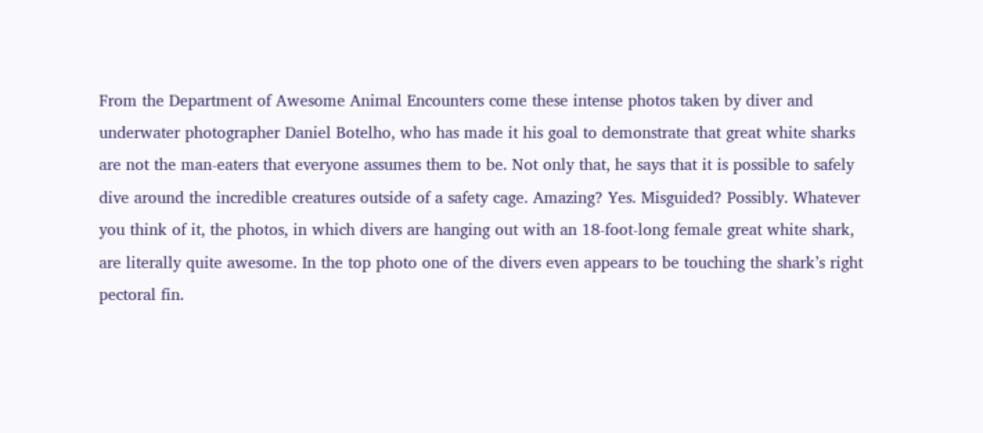From the Department of Awesome Animal Encounters come these intense photos taken by diver and underwater photographer Daniel Botelho, who has made it his goal to demonstrate that great white sharks are not the man-eaters that everyone assumes them to be. Not only that, he says that it is possible to safely dive around the incredible creatures outside of a safety cage. Amazing? Yes. Misguided? Possibly. Whatever you think of it, the photos, in which divers are hanging out with an 18-foot-long female great white shark, are literally quite awesome. In the top photo one of the divers even appears to be touching the shark’s right pectoral fin.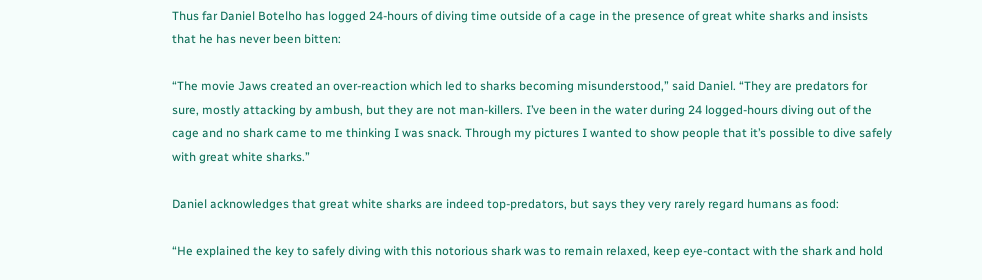Thus far Daniel Botelho has logged 24-hours of diving time outside of a cage in the presence of great white sharks and insists that he has never been bitten:

“The movie Jaws created an over-reaction which led to sharks becoming misunderstood,” said Daniel. “They are predators for sure, mostly attacking by ambush, but they are not man-killers. I’ve been in the water during 24 logged-hours diving out of the cage and no shark came to me thinking I was snack. Through my pictures I wanted to show people that it’s possible to dive safely with great white sharks.”

Daniel acknowledges that great white sharks are indeed top-predators, but says they very rarely regard humans as food:

“He explained the key to safely diving with this notorious shark was to remain relaxed, keep eye-contact with the shark and hold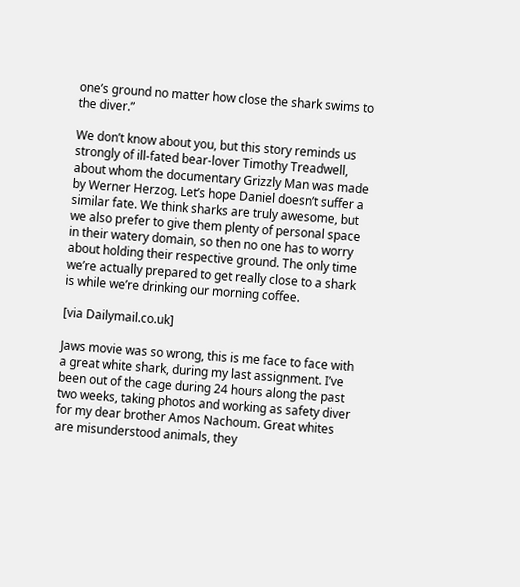one’s ground no matter how close the shark swims to the diver.”

We don’t know about you, but this story reminds us strongly of ill-fated bear-lover Timothy Treadwell, about whom the documentary Grizzly Man was made by Werner Herzog. Let’s hope Daniel doesn’t suffer a similar fate. We think sharks are truly awesome, but we also prefer to give them plenty of personal space in their watery domain, so then no one has to worry about holding their respective ground. The only time we’re actually prepared to get really close to a shark is while we’re drinking our morning coffee.

[via Dailymail.co.uk]

Jaws movie was so wrong, this is me face to face with a great white shark, during my last assignment. I’ve been out of the cage during 24 hours along the past two weeks, taking photos and working as safety diver for my dear brother Amos Nachoum. Great whites are misunderstood animals, they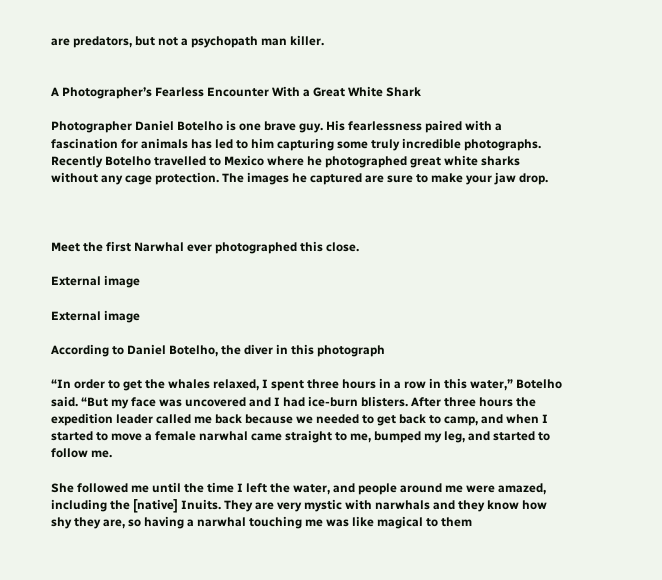are predators, but not a psychopath man killer.


A Photographer’s Fearless Encounter With a Great White Shark

Photographer Daniel Botelho is one brave guy. His fearlessness paired with a fascination for animals has led to him capturing some truly incredible photographs. Recently Botelho travelled to Mexico where he photographed great white sharks without any cage protection. The images he captured are sure to make your jaw drop.



Meet the first Narwhal ever photographed this close.

External image

External image

According to Daniel Botelho, the diver in this photograph

“In order to get the whales relaxed, I spent three hours in a row in this water,” Botelho said. “But my face was uncovered and I had ice-burn blisters. After three hours the expedition leader called me back because we needed to get back to camp, and when I started to move a female narwhal came straight to me, bumped my leg, and started to follow me.

She followed me until the time I left the water, and people around me were amazed, including the [native] Inuits. They are very mystic with narwhals and they know how shy they are, so having a narwhal touching me was like magical to them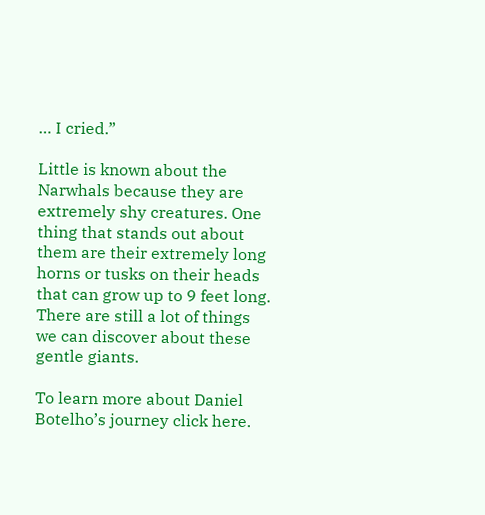… I cried.”

Little is known about the Narwhals because they are extremely shy creatures. One thing that stands out about them are their extremely long horns or tusks on their heads that can grow up to 9 feet long. There are still a lot of things we can discover about these gentle giants.

To learn more about Daniel Botelho’s journey click here.